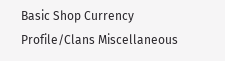Basic Shop Currency Profile/Clans Miscellaneous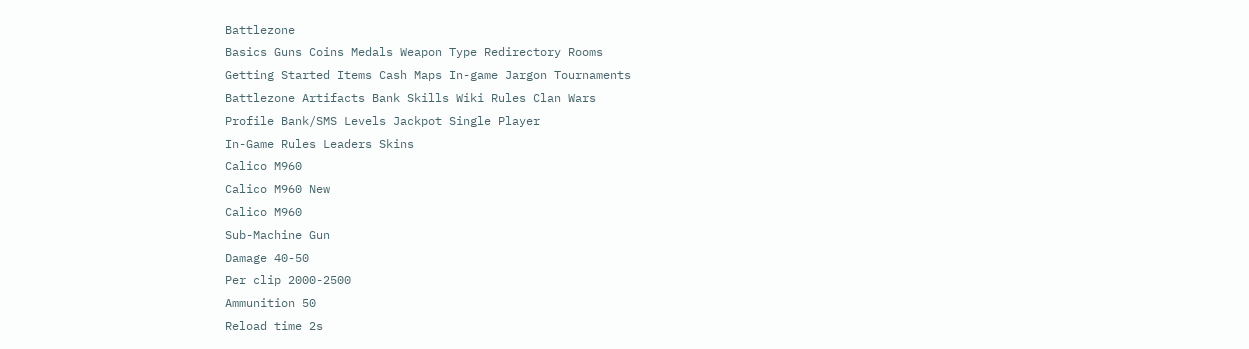Battlezone
Basics Guns Coins Medals Weapon Type Redirectory Rooms
Getting Started Items Cash Maps In-game Jargon Tournaments
Battlezone Artifacts Bank Skills Wiki Rules Clan Wars
Profile Bank/SMS Levels Jackpot Single Player
In-Game Rules Leaders Skins
Calico M960
Calico M960 New
Calico M960
Sub-Machine Gun
Damage 40-50
Per clip 2000-2500
Ammunition 50
Reload time 2s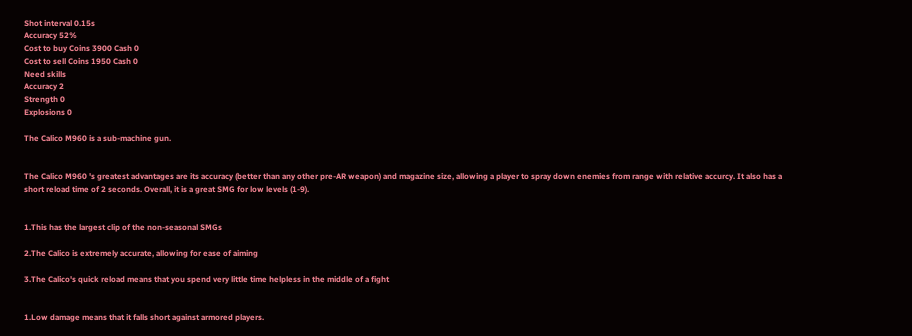Shot interval 0.15s
Accuracy 52%
Cost to buy Coins 3900 Cash 0
Cost to sell Coins 1950 Cash 0
Need skills
Accuracy 2
Strength 0
Explosions 0

The Calico M960 is a sub-machine gun.


The Calico M960 's greatest advantages are its accuracy (better than any other pre-AR weapon) and magazine size, allowing a player to spray down enemies from range with relative accurcy. It also has a short reload time of 2 seconds. Overall, it is a great SMG for low levels (1-9).


1.This has the largest clip of the non-seasonal SMGs

2.The Calico is extremely accurate, allowing for ease of aiming

3.The Calico's quick reload means that you spend very little time helpless in the middle of a fight


1.Low damage means that it falls short against armored players.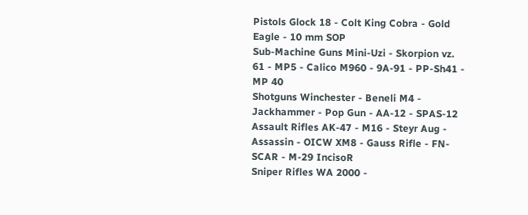Pistols Glock 18 - Colt King Cobra - Gold Eagle - 10 mm SOP
Sub-Machine Guns Mini-Uzi - Skorpion vz. 61 - MP5 - Calico M960 - 9A-91 - PP-Sh41 - MP 40
Shotguns Winchester - Beneli M4 - Jackhammer - Pop Gun - AA-12 - SPAS-12
Assault Rifles AK-47 - M16 - Steyr Aug - Assassin - OICW XM8 - Gauss Rifle - FN-SCAR - M-29 IncisoR
Sniper Rifles WA 2000 -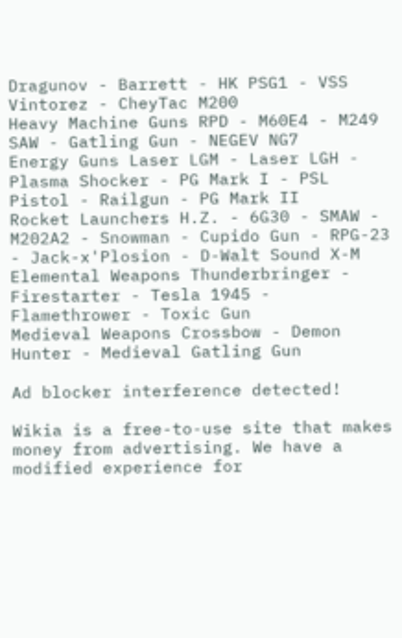Dragunov - Barrett - HK PSG1 - VSS Vintorez - CheyTac M200
Heavy Machine Guns RPD - M60E4 - M249 SAW - Gatling Gun - NEGEV NG7
Energy Guns Laser LGM - Laser LGH - Plasma Shocker - PG Mark I - PSL Pistol - Railgun - PG Mark II
Rocket Launchers H.Z. - 6G30 - SMAW - M202A2 - Snowman - Cupido Gun - RPG-23 - Jack-x'Plosion - D-Walt Sound X-M
Elemental Weapons Thunderbringer - Firestarter - Tesla 1945 - Flamethrower - Toxic Gun
Medieval Weapons Crossbow - Demon Hunter - Medieval Gatling Gun

Ad blocker interference detected!

Wikia is a free-to-use site that makes money from advertising. We have a modified experience for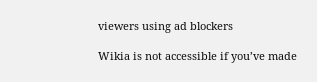viewers using ad blockers

Wikia is not accessible if you’ve made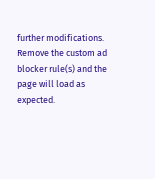further modifications. Remove the custom ad blocker rule(s) and the page will load as expected.